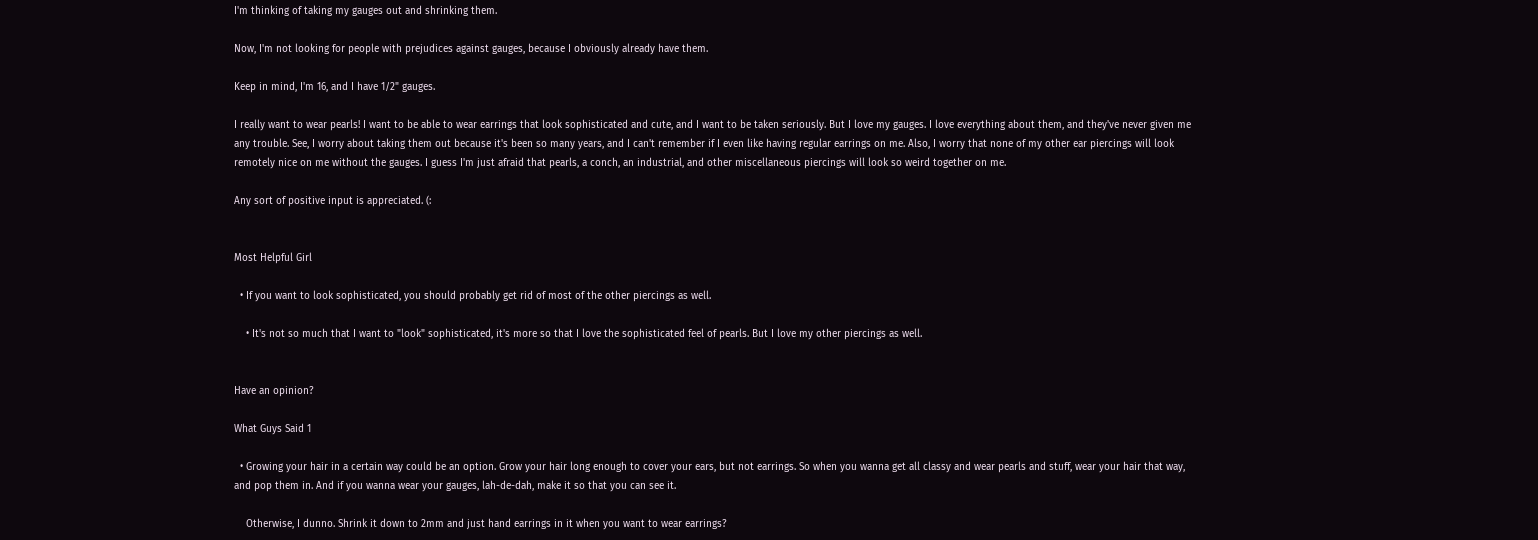I'm thinking of taking my gauges out and shrinking them.

Now, I'm not looking for people with prejudices against gauges, because I obviously already have them.

Keep in mind, I'm 16, and I have 1/2" gauges.

I really want to wear pearls! I want to be able to wear earrings that look sophisticated and cute, and I want to be taken seriously. But I love my gauges. I love everything about them, and they've never given me any trouble. See, I worry about taking them out because it's been so many years, and I can't remember if I even like having regular earrings on me. Also, I worry that none of my other ear piercings will look remotely nice on me without the gauges. I guess I'm just afraid that pearls, a conch, an industrial, and other miscellaneous piercings will look so weird together on me.

Any sort of positive input is appreciated. (:


Most Helpful Girl

  • If you want to look sophisticated, you should probably get rid of most of the other piercings as well.

    • It's not so much that I want to "look" sophisticated, it's more so that I love the sophisticated feel of pearls. But I love my other piercings as well.


Have an opinion?

What Guys Said 1

  • Growing your hair in a certain way could be an option. Grow your hair long enough to cover your ears, but not earrings. So when you wanna get all classy and wear pearls and stuff, wear your hair that way, and pop them in. And if you wanna wear your gauges, lah-de-dah, make it so that you can see it.

    Otherwise, I dunno. Shrink it down to 2mm and just hand earrings in it when you want to wear earrings?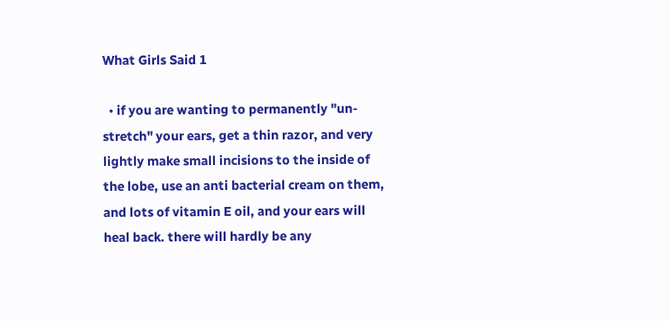What Girls Said 1

  • if you are wanting to permanently "un-stretch" your ears, get a thin razor, and very lightly make small incisions to the inside of the lobe, use an anti bacterial cream on them, and lots of vitamin E oil, and your ears will heal back. there will hardly be any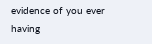evidence of you ever having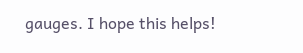gauges. I hope this helps!